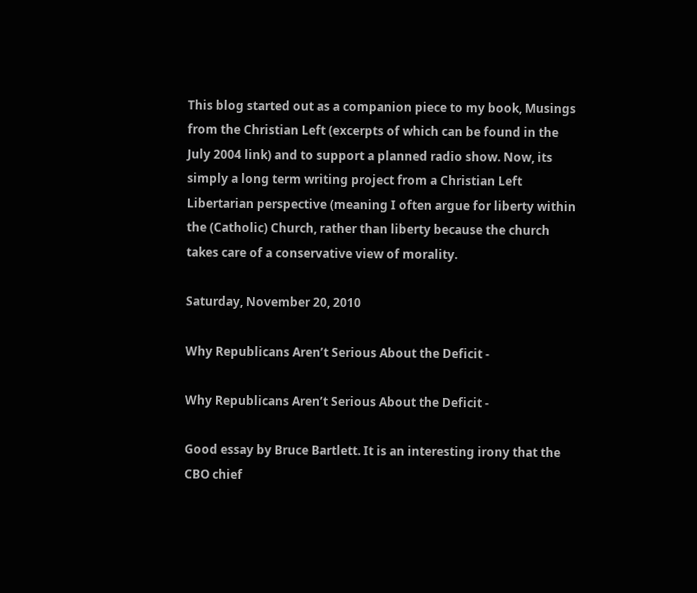This blog started out as a companion piece to my book, Musings from the Christian Left (excerpts of which can be found in the July 2004 link) and to support a planned radio show. Now, its simply a long term writing project from a Christian Left Libertarian perspective (meaning I often argue for liberty within the (Catholic) Church, rather than liberty because the church takes care of a conservative view of morality.

Saturday, November 20, 2010

Why Republicans Aren’t Serious About the Deficit -

Why Republicans Aren’t Serious About the Deficit -

Good essay by Bruce Bartlett. It is an interesting irony that the CBO chief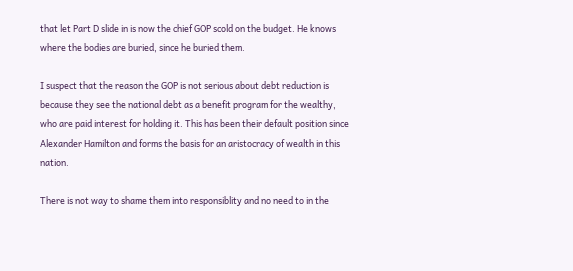that let Part D slide in is now the chief GOP scold on the budget. He knows where the bodies are buried, since he buried them.

I suspect that the reason the GOP is not serious about debt reduction is because they see the national debt as a benefit program for the wealthy, who are paid interest for holding it. This has been their default position since Alexander Hamilton and forms the basis for an aristocracy of wealth in this nation.

There is not way to shame them into responsiblity and no need to in the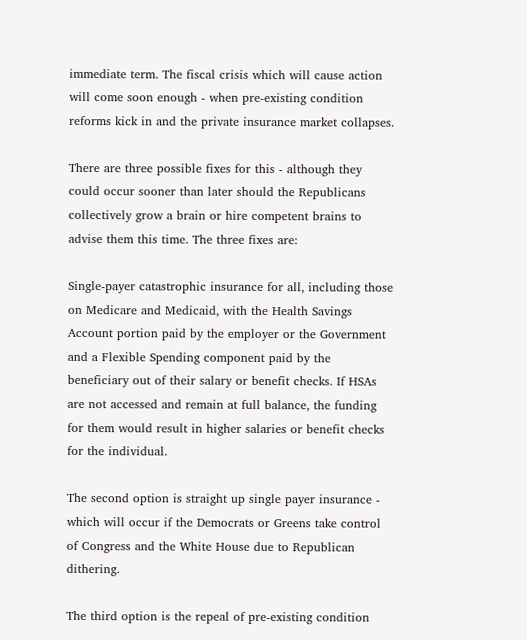immediate term. The fiscal crisis which will cause action will come soon enough - when pre-existing condition reforms kick in and the private insurance market collapses.

There are three possible fixes for this - although they could occur sooner than later should the Republicans collectively grow a brain or hire competent brains to advise them this time. The three fixes are:

Single-payer catastrophic insurance for all, including those on Medicare and Medicaid, with the Health Savings Account portion paid by the employer or the Government and a Flexible Spending component paid by the beneficiary out of their salary or benefit checks. If HSAs are not accessed and remain at full balance, the funding for them would result in higher salaries or benefit checks for the individual.

The second option is straight up single payer insurance - which will occur if the Democrats or Greens take control of Congress and the White House due to Republican dithering.

The third option is the repeal of pre-existing condition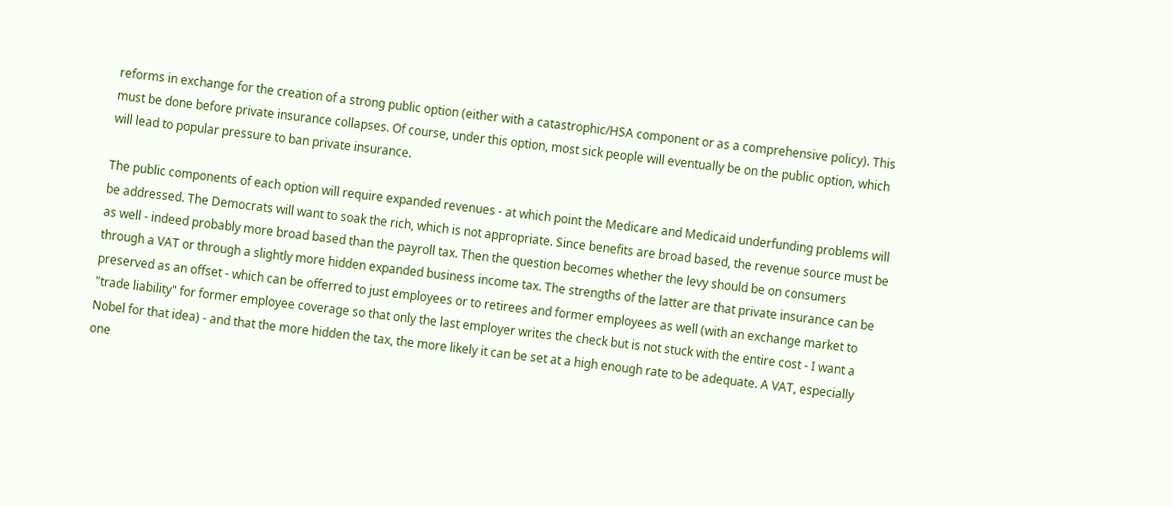reforms in exchange for the creation of a strong public option (either with a catastrophic/HSA component or as a comprehensive policy). This must be done before private insurance collapses. Of course, under this option, most sick people will eventually be on the public option, which will lead to popular pressure to ban private insurance.

The public components of each option will require expanded revenues - at which point the Medicare and Medicaid underfunding problems will be addressed. The Democrats will want to soak the rich, which is not appropriate. Since benefits are broad based, the revenue source must be as well - indeed probably more broad based than the payroll tax. Then the question becomes whether the levy should be on consumers through a VAT or through a slightly more hidden expanded business income tax. The strengths of the latter are that private insurance can be preserved as an offset - which can be offerred to just employees or to retirees and former employees as well (with an exchange market to "trade liability" for former employee coverage so that only the last employer writes the check but is not stuck with the entire cost - I want a Nobel for that idea) - and that the more hidden the tax, the more likely it can be set at a high enough rate to be adequate. A VAT, especially one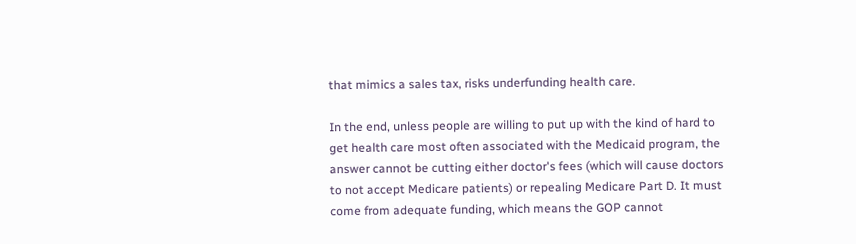that mimics a sales tax, risks underfunding health care.

In the end, unless people are willing to put up with the kind of hard to get health care most often associated with the Medicaid program, the answer cannot be cutting either doctor's fees (which will cause doctors to not accept Medicare patients) or repealing Medicare Part D. It must come from adequate funding, which means the GOP cannot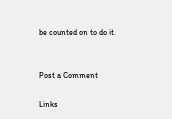be counted on to do it.


Post a Comment

Links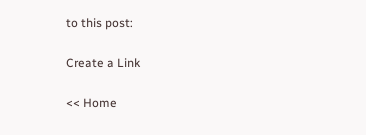to this post:

Create a Link

<< Home